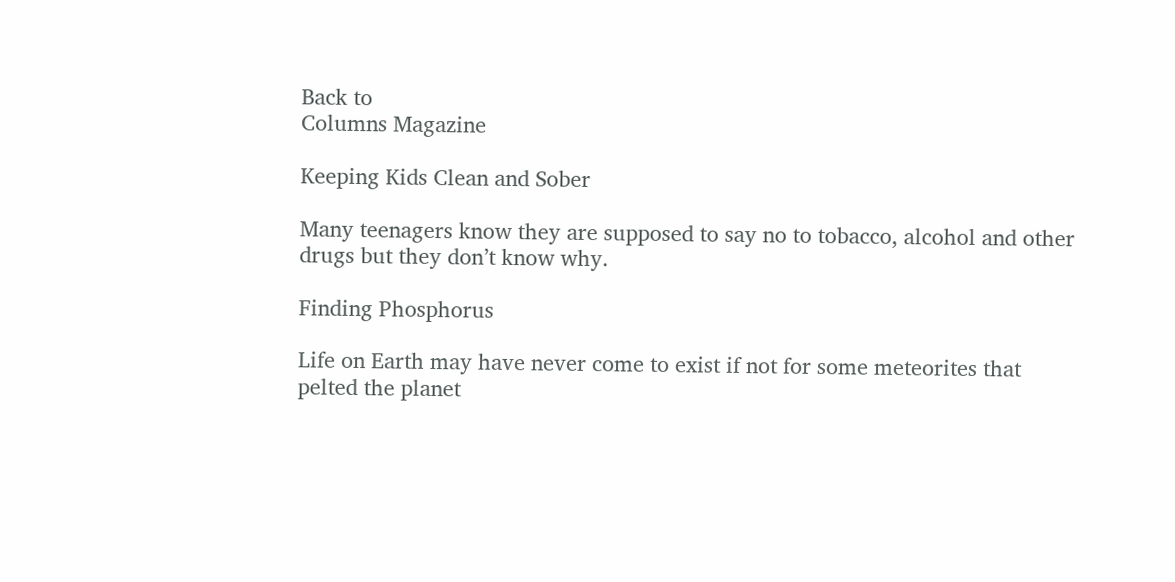Back to
Columns Magazine

Keeping Kids Clean and Sober

Many teenagers know they are supposed to say no to tobacco, alcohol and other drugs but they don’t know why.

Finding Phosphorus

Life on Earth may have never come to exist if not for some meteorites that pelted the planet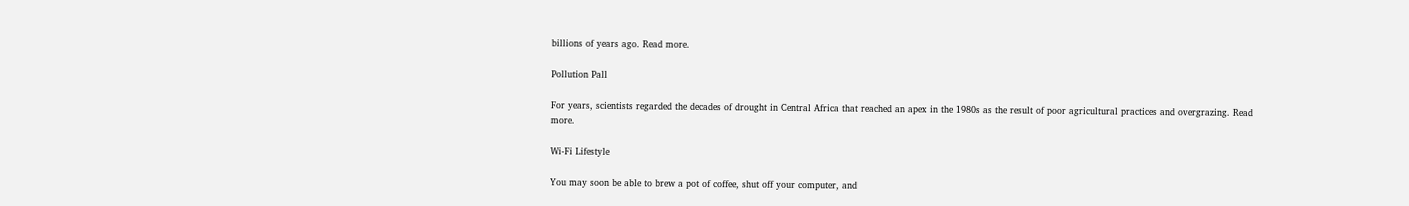billions of years ago. Read more.

Pollution Pall

For years, scientists regarded the decades of drought in Central Africa that reached an apex in the 1980s as the result of poor agricultural practices and overgrazing. Read more.

Wi-Fi Lifestyle

You may soon be able to brew a pot of coffee, shut off your computer, and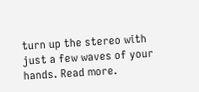turn up the stereo with just a few waves of your hands. Read more.